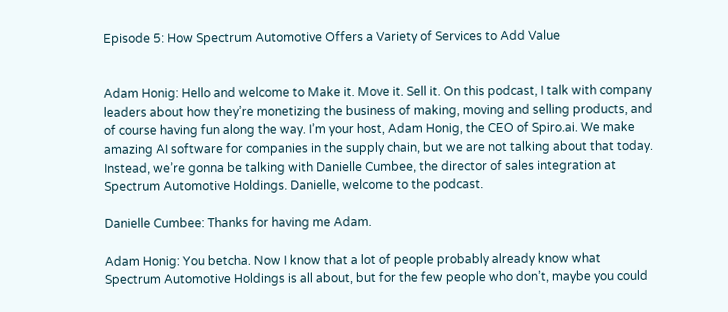Episode 5: How Spectrum Automotive Offers a Variety of Services to Add Value


Adam Honig: Hello and welcome to Make it. Move it. Sell it. On this podcast, I talk with company leaders about how they’re monetizing the business of making, moving and selling products, and of course having fun along the way. I’m your host, Adam Honig, the CEO of Spiro.ai. We make amazing AI software for companies in the supply chain, but we are not talking about that today. Instead, we’re gonna be talking with Danielle Cumbee, the director of sales integration at Spectrum Automotive Holdings. Danielle, welcome to the podcast.

Danielle Cumbee: Thanks for having me Adam.

Adam Honig: You betcha. Now I know that a lot of people probably already know what Spectrum Automotive Holdings is all about, but for the few people who don’t, maybe you could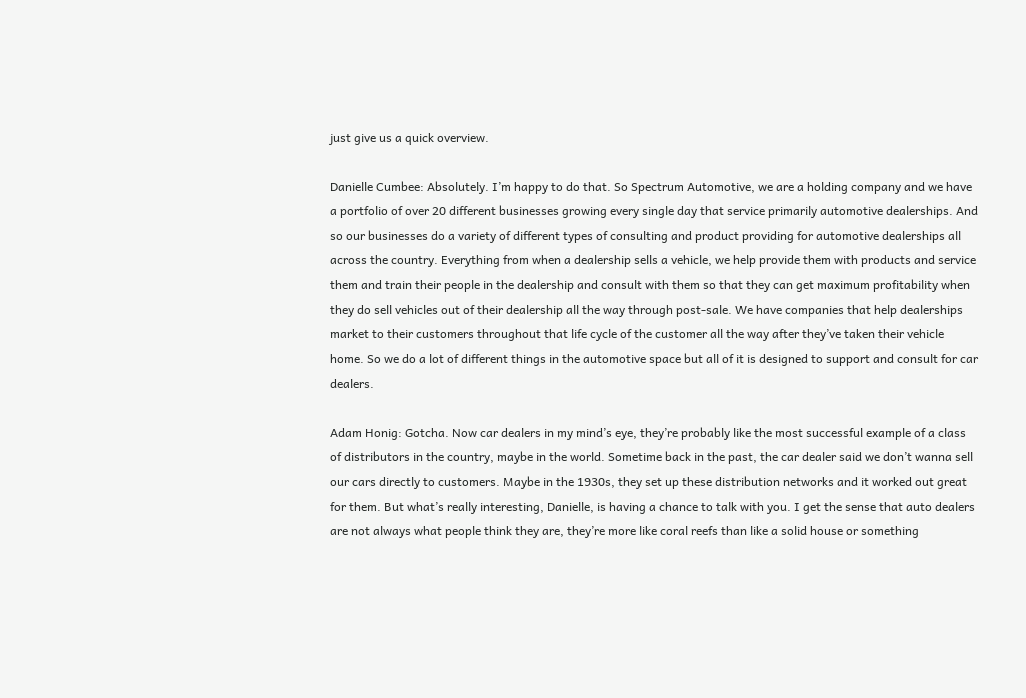just give us a quick overview.

Danielle Cumbee: Absolutely. I’m happy to do that. So Spectrum Automotive, we are a holding company and we have a portfolio of over 20 different businesses growing every single day that service primarily automotive dealerships. And so our businesses do a variety of different types of consulting and product providing for automotive dealerships all across the country. Everything from when a dealership sells a vehicle, we help provide them with products and service them and train their people in the dealership and consult with them so that they can get maximum profitability when they do sell vehicles out of their dealership all the way through post-sale. We have companies that help dealerships market to their customers throughout that life cycle of the customer all the way after they’ve taken their vehicle home. So we do a lot of different things in the automotive space but all of it is designed to support and consult for car dealers.

Adam Honig: Gotcha. Now car dealers in my mind’s eye, they’re probably like the most successful example of a class of distributors in the country, maybe in the world. Sometime back in the past, the car dealer said we don’t wanna sell our cars directly to customers. Maybe in the 1930s, they set up these distribution networks and it worked out great for them. But what’s really interesting, Danielle, is having a chance to talk with you. I get the sense that auto dealers are not always what people think they are, they’re more like coral reefs than like a solid house or something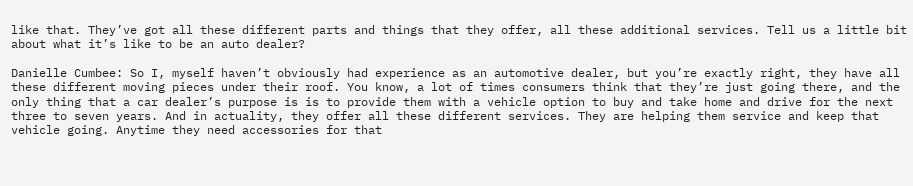like that. They’ve got all these different parts and things that they offer, all these additional services. Tell us a little bit about what it’s like to be an auto dealer?

Danielle Cumbee: So I, myself haven’t obviously had experience as an automotive dealer, but you’re exactly right, they have all these different moving pieces under their roof. You know, a lot of times consumers think that they’re just going there, and the only thing that a car dealer’s purpose is is to provide them with a vehicle option to buy and take home and drive for the next three to seven years. And in actuality, they offer all these different services. They are helping them service and keep that vehicle going. Anytime they need accessories for that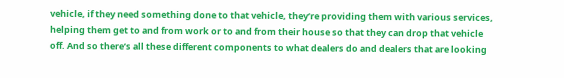vehicle, if they need something done to that vehicle, they’re providing them with various services, helping them get to and from work or to and from their house so that they can drop that vehicle off. And so there’s all these different components to what dealers do and dealers that are looking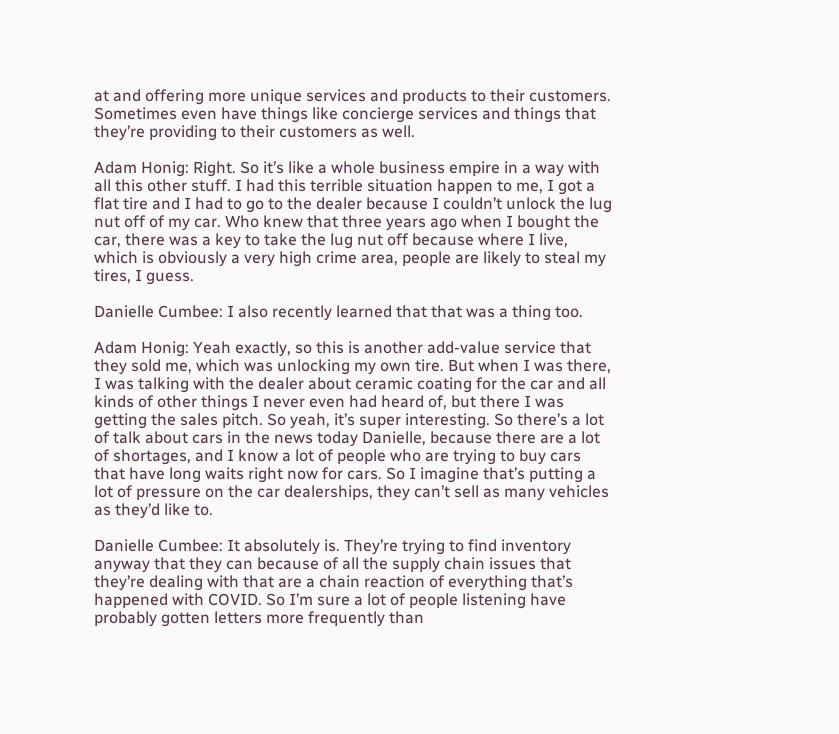at and offering more unique services and products to their customers. Sometimes even have things like concierge services and things that they’re providing to their customers as well.

Adam Honig: Right. So it’s like a whole business empire in a way with all this other stuff. I had this terrible situation happen to me, I got a flat tire and I had to go to the dealer because I couldn’t unlock the lug nut off of my car. Who knew that three years ago when I bought the car, there was a key to take the lug nut off because where I live, which is obviously a very high crime area, people are likely to steal my tires, I guess.

Danielle Cumbee: I also recently learned that that was a thing too.

Adam Honig: Yeah exactly, so this is another add-value service that they sold me, which was unlocking my own tire. But when I was there, I was talking with the dealer about ceramic coating for the car and all kinds of other things I never even had heard of, but there I was getting the sales pitch. So yeah, it’s super interesting. So there’s a lot of talk about cars in the news today Danielle, because there are a lot of shortages, and I know a lot of people who are trying to buy cars that have long waits right now for cars. So I imagine that’s putting a lot of pressure on the car dealerships, they can’t sell as many vehicles as they’d like to.

Danielle Cumbee: It absolutely is. They’re trying to find inventory anyway that they can because of all the supply chain issues that they’re dealing with that are a chain reaction of everything that’s happened with COVID. So I’m sure a lot of people listening have probably gotten letters more frequently than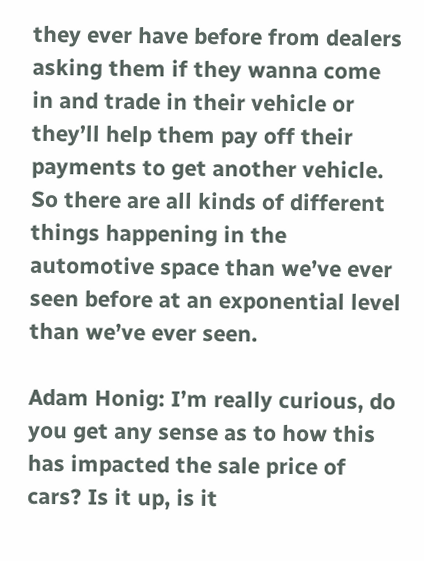they ever have before from dealers asking them if they wanna come in and trade in their vehicle or they’ll help them pay off their payments to get another vehicle. So there are all kinds of different things happening in the automotive space than we’ve ever seen before at an exponential level than we’ve ever seen.

Adam Honig: I’m really curious, do you get any sense as to how this has impacted the sale price of cars? Is it up, is it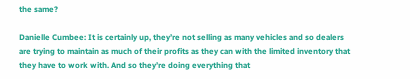the same?

Danielle Cumbee: It is certainly up, they’re not selling as many vehicles and so dealers are trying to maintain as much of their profits as they can with the limited inventory that they have to work with. And so they’re doing everything that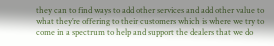they can to find ways to add other services and add other value to what they’re offering to their customers which is where we try to come in a spectrum to help and support the dealers that we do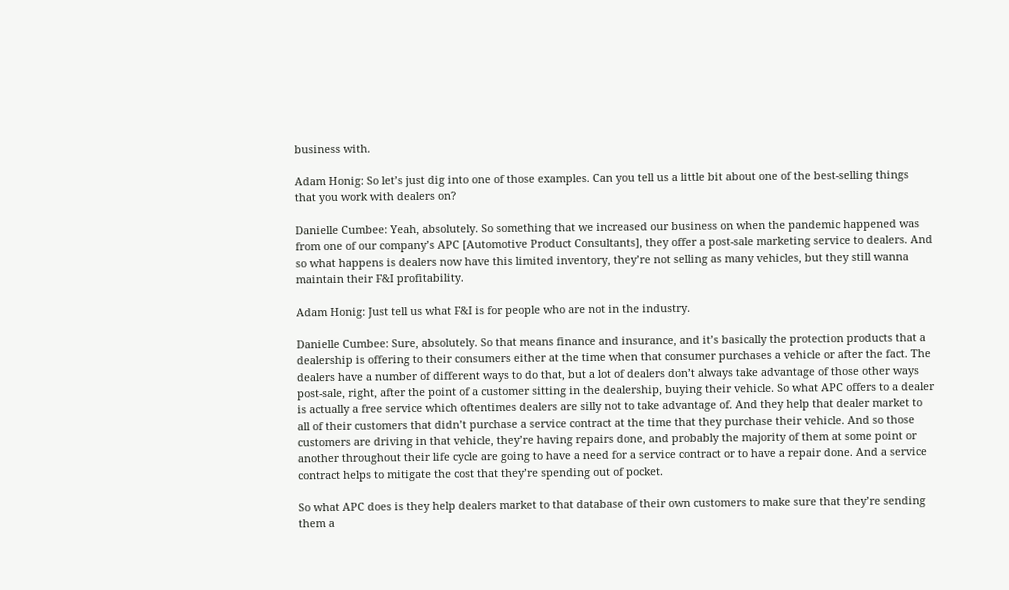business with.

Adam Honig: So let’s just dig into one of those examples. Can you tell us a little bit about one of the best-selling things that you work with dealers on?

Danielle Cumbee: Yeah, absolutely. So something that we increased our business on when the pandemic happened was from one of our company’s APC [Automotive Product Consultants], they offer a post-sale marketing service to dealers. And so what happens is dealers now have this limited inventory, they’re not selling as many vehicles, but they still wanna maintain their F&I profitability.

Adam Honig: Just tell us what F&I is for people who are not in the industry.

Danielle Cumbee: Sure, absolutely. So that means finance and insurance, and it’s basically the protection products that a dealership is offering to their consumers either at the time when that consumer purchases a vehicle or after the fact. The dealers have a number of different ways to do that, but a lot of dealers don’t always take advantage of those other ways post-sale, right, after the point of a customer sitting in the dealership, buying their vehicle. So what APC offers to a dealer is actually a free service which oftentimes dealers are silly not to take advantage of. And they help that dealer market to all of their customers that didn’t purchase a service contract at the time that they purchase their vehicle. And so those customers are driving in that vehicle, they’re having repairs done, and probably the majority of them at some point or another throughout their life cycle are going to have a need for a service contract or to have a repair done. And a service contract helps to mitigate the cost that they’re spending out of pocket.

So what APC does is they help dealers market to that database of their own customers to make sure that they’re sending them a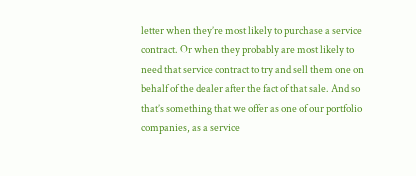letter when they’re most likely to purchase a service contract. Or when they probably are most likely to need that service contract to try and sell them one on behalf of the dealer after the fact of that sale. And so that’s something that we offer as one of our portfolio companies, as a service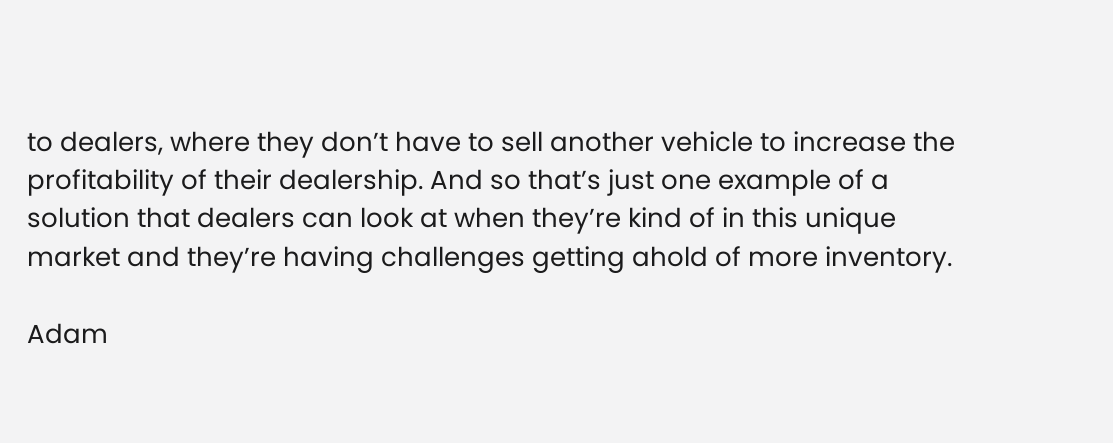to dealers, where they don’t have to sell another vehicle to increase the profitability of their dealership. And so that’s just one example of a solution that dealers can look at when they’re kind of in this unique market and they’re having challenges getting ahold of more inventory.

Adam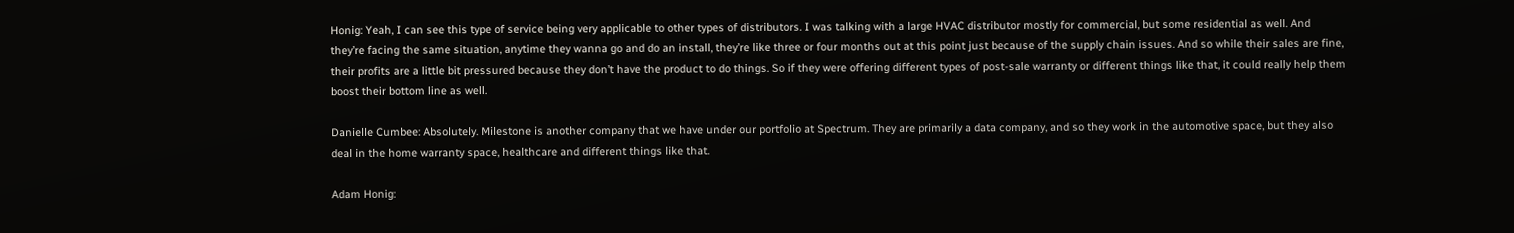Honig: Yeah, I can see this type of service being very applicable to other types of distributors. I was talking with a large HVAC distributor mostly for commercial, but some residential as well. And they’re facing the same situation, anytime they wanna go and do an install, they’re like three or four months out at this point just because of the supply chain issues. And so while their sales are fine, their profits are a little bit pressured because they don’t have the product to do things. So if they were offering different types of post-sale warranty or different things like that, it could really help them boost their bottom line as well.

Danielle Cumbee: Absolutely. Milestone is another company that we have under our portfolio at Spectrum. They are primarily a data company, and so they work in the automotive space, but they also deal in the home warranty space, healthcare and different things like that.

Adam Honig: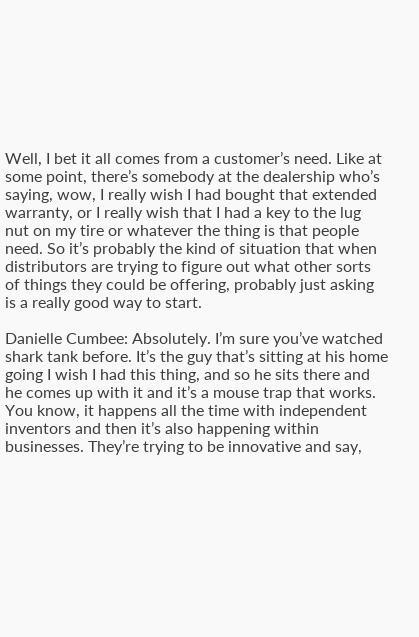Well, I bet it all comes from a customer’s need. Like at some point, there’s somebody at the dealership who’s saying, wow, I really wish I had bought that extended warranty, or I really wish that I had a key to the lug nut on my tire or whatever the thing is that people need. So it’s probably the kind of situation that when distributors are trying to figure out what other sorts of things they could be offering, probably just asking is a really good way to start.

Danielle Cumbee: Absolutely. I’m sure you’ve watched shark tank before. It’s the guy that’s sitting at his home going I wish I had this thing, and so he sits there and he comes up with it and it’s a mouse trap that works. You know, it happens all the time with independent inventors and then it’s also happening within businesses. They’re trying to be innovative and say,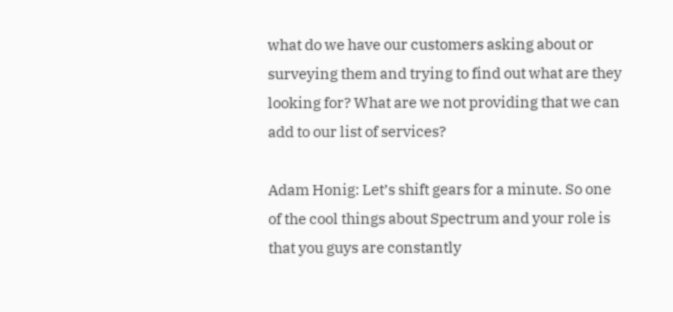what do we have our customers asking about or surveying them and trying to find out what are they looking for? What are we not providing that we can add to our list of services?

Adam Honig: Let’s shift gears for a minute. So one of the cool things about Spectrum and your role is that you guys are constantly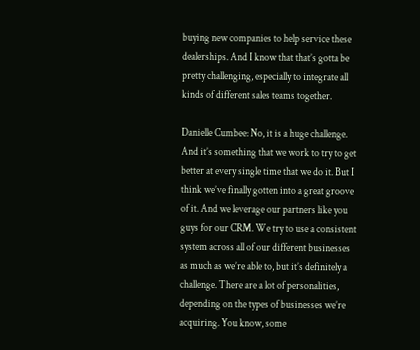buying new companies to help service these dealerships. And I know that that’s gotta be pretty challenging, especially to integrate all kinds of different sales teams together.

Danielle Cumbee: No, it is a huge challenge. And it’s something that we work to try to get better at every single time that we do it. But I think we’ve finally gotten into a great groove of it. And we leverage our partners like you guys for our CRM. We try to use a consistent system across all of our different businesses as much as we’re able to, but it’s definitely a challenge. There are a lot of personalities, depending on the types of businesses we’re acquiring. You know, some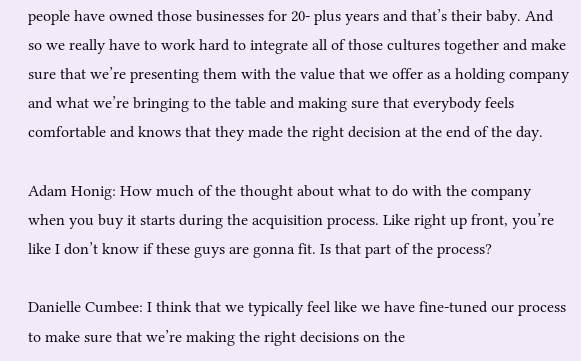people have owned those businesses for 20- plus years and that’s their baby. And so we really have to work hard to integrate all of those cultures together and make sure that we’re presenting them with the value that we offer as a holding company and what we’re bringing to the table and making sure that everybody feels comfortable and knows that they made the right decision at the end of the day.

Adam Honig: How much of the thought about what to do with the company when you buy it starts during the acquisition process. Like right up front, you’re like I don’t know if these guys are gonna fit. Is that part of the process?

Danielle Cumbee: I think that we typically feel like we have fine-tuned our process to make sure that we’re making the right decisions on the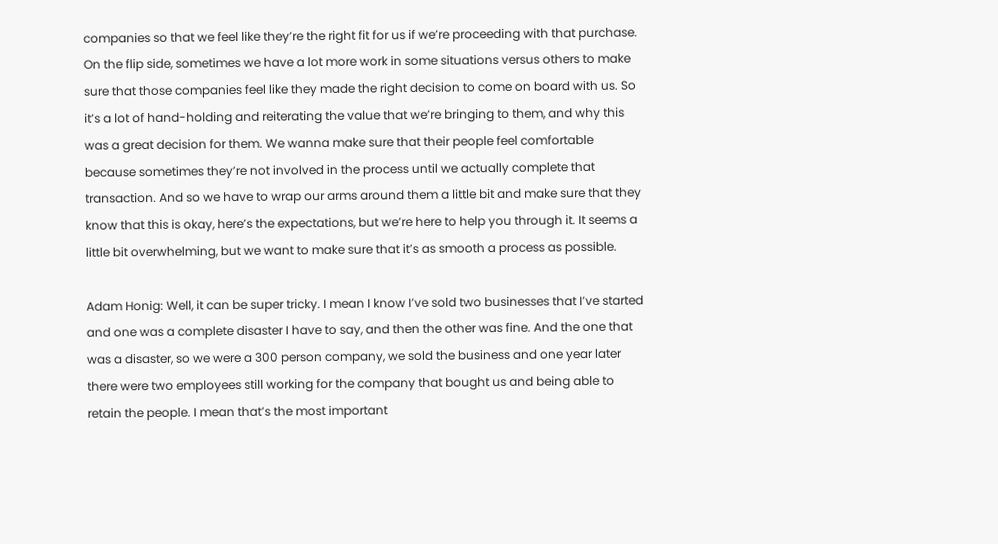companies so that we feel like they’re the right fit for us if we’re proceeding with that purchase. On the flip side, sometimes we have a lot more work in some situations versus others to make sure that those companies feel like they made the right decision to come on board with us. So it’s a lot of hand-holding and reiterating the value that we’re bringing to them, and why this was a great decision for them. We wanna make sure that their people feel comfortable because sometimes they’re not involved in the process until we actually complete that transaction. And so we have to wrap our arms around them a little bit and make sure that they know that this is okay, here’s the expectations, but we’re here to help you through it. It seems a little bit overwhelming, but we want to make sure that it’s as smooth a process as possible.

Adam Honig: Well, it can be super tricky. I mean I know I’ve sold two businesses that I’ve started and one was a complete disaster I have to say, and then the other was fine. And the one that was a disaster, so we were a 300 person company, we sold the business and one year later there were two employees still working for the company that bought us and being able to retain the people. I mean that’s the most important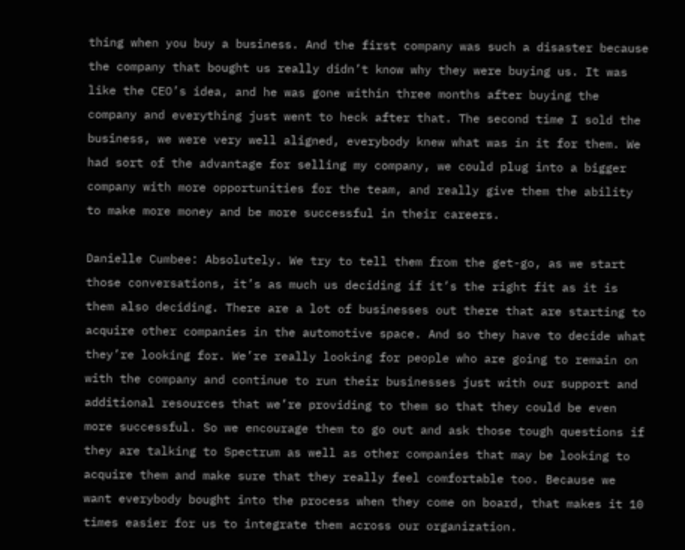thing when you buy a business. And the first company was such a disaster because the company that bought us really didn’t know why they were buying us. It was like the CEO’s idea, and he was gone within three months after buying the company and everything just went to heck after that. The second time I sold the business, we were very well aligned, everybody knew what was in it for them. We had sort of the advantage for selling my company, we could plug into a bigger company with more opportunities for the team, and really give them the ability to make more money and be more successful in their careers.

Danielle Cumbee: Absolutely. We try to tell them from the get-go, as we start those conversations, it’s as much us deciding if it’s the right fit as it is them also deciding. There are a lot of businesses out there that are starting to acquire other companies in the automotive space. And so they have to decide what they’re looking for. We’re really looking for people who are going to remain on with the company and continue to run their businesses just with our support and additional resources that we’re providing to them so that they could be even more successful. So we encourage them to go out and ask those tough questions if they are talking to Spectrum as well as other companies that may be looking to acquire them and make sure that they really feel comfortable too. Because we want everybody bought into the process when they come on board, that makes it 10 times easier for us to integrate them across our organization.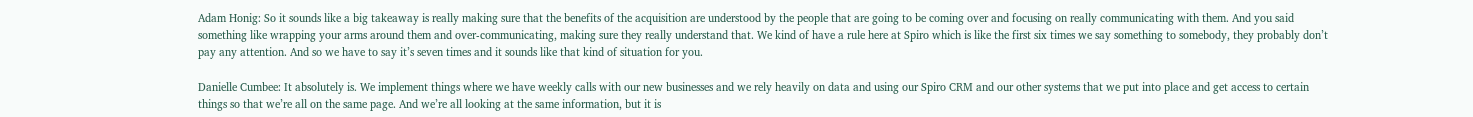Adam Honig: So it sounds like a big takeaway is really making sure that the benefits of the acquisition are understood by the people that are going to be coming over and focusing on really communicating with them. And you said something like wrapping your arms around them and over-communicating, making sure they really understand that. We kind of have a rule here at Spiro which is like the first six times we say something to somebody, they probably don’t pay any attention. And so we have to say it’s seven times and it sounds like that kind of situation for you.

Danielle Cumbee: It absolutely is. We implement things where we have weekly calls with our new businesses and we rely heavily on data and using our Spiro CRM and our other systems that we put into place and get access to certain things so that we’re all on the same page. And we’re all looking at the same information, but it is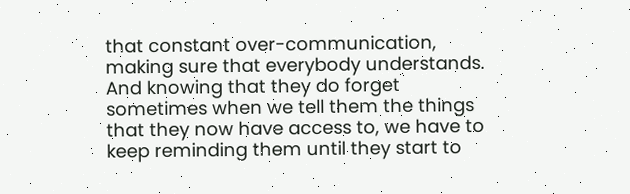that constant over-communication, making sure that everybody understands. And knowing that they do forget sometimes when we tell them the things that they now have access to, we have to keep reminding them until they start to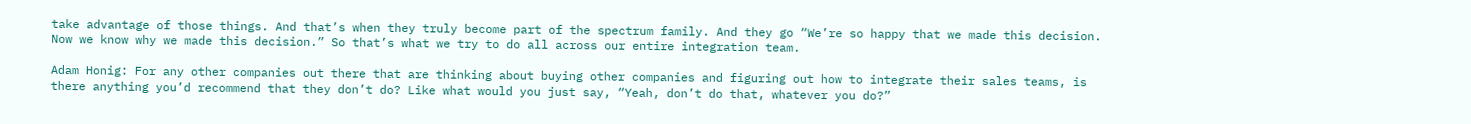take advantage of those things. And that’s when they truly become part of the spectrum family. And they go “We’re so happy that we made this decision. Now we know why we made this decision.” So that’s what we try to do all across our entire integration team.

Adam Honig: For any other companies out there that are thinking about buying other companies and figuring out how to integrate their sales teams, is there anything you’d recommend that they don’t do? Like what would you just say, “Yeah, don’t do that, whatever you do?”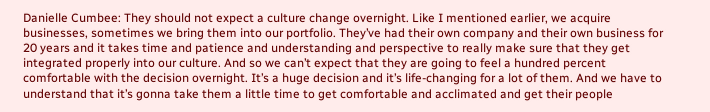Danielle Cumbee: They should not expect a culture change overnight. Like I mentioned earlier, we acquire businesses, sometimes we bring them into our portfolio. They’ve had their own company and their own business for 20 years and it takes time and patience and understanding and perspective to really make sure that they get integrated properly into our culture. And so we can’t expect that they are going to feel a hundred percent comfortable with the decision overnight. It’s a huge decision and it’s life-changing for a lot of them. And we have to understand that it’s gonna take them a little time to get comfortable and acclimated and get their people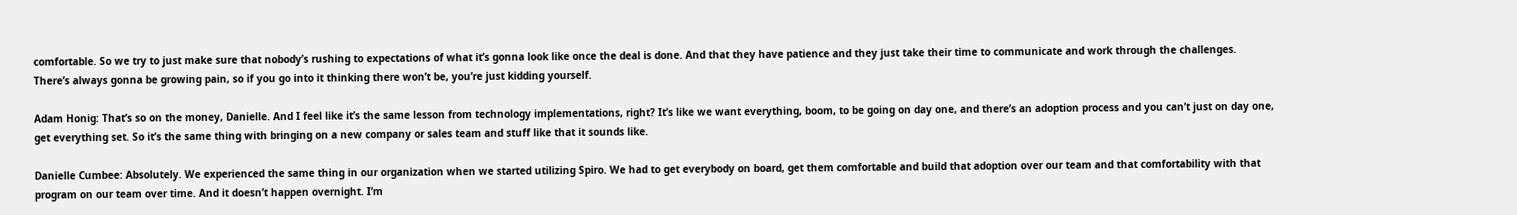comfortable. So we try to just make sure that nobody’s rushing to expectations of what it’s gonna look like once the deal is done. And that they have patience and they just take their time to communicate and work through the challenges. There’s always gonna be growing pain, so if you go into it thinking there won’t be, you’re just kidding yourself.

Adam Honig: That’s so on the money, Danielle. And I feel like it’s the same lesson from technology implementations, right? It’s like we want everything, boom, to be going on day one, and there’s an adoption process and you can’t just on day one, get everything set. So it’s the same thing with bringing on a new company or sales team and stuff like that it sounds like.

Danielle Cumbee: Absolutely. We experienced the same thing in our organization when we started utilizing Spiro. We had to get everybody on board, get them comfortable and build that adoption over our team and that comfortability with that program on our team over time. And it doesn’t happen overnight. I’m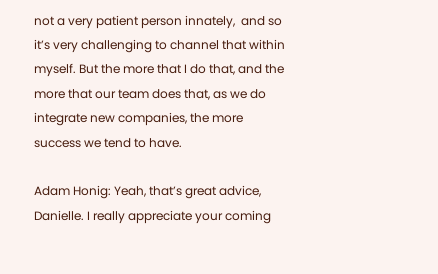not a very patient person innately,  and so it’s very challenging to channel that within myself. But the more that I do that, and the more that our team does that, as we do integrate new companies, the more success we tend to have.

Adam Honig: Yeah, that’s great advice, Danielle. I really appreciate your coming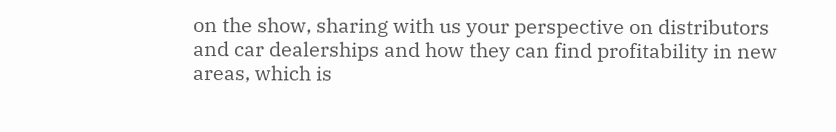on the show, sharing with us your perspective on distributors and car dealerships and how they can find profitability in new areas, which is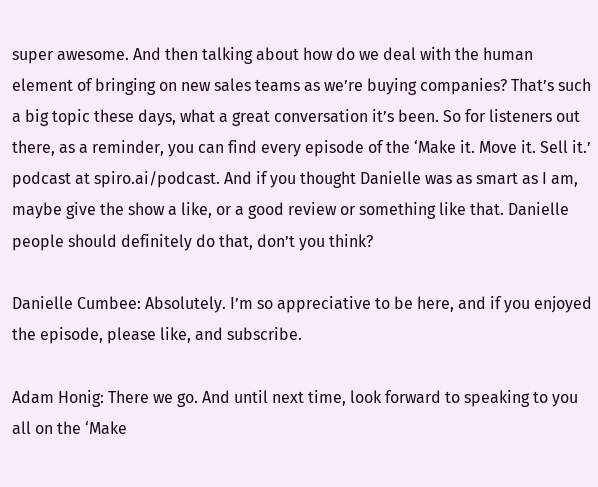super awesome. And then talking about how do we deal with the human element of bringing on new sales teams as we’re buying companies? That’s such a big topic these days, what a great conversation it’s been. So for listeners out there, as a reminder, you can find every episode of the ‘Make it. Move it. Sell it.’ podcast at spiro.ai/podcast. And if you thought Danielle was as smart as I am, maybe give the show a like, or a good review or something like that. Danielle people should definitely do that, don’t you think?

Danielle Cumbee: Absolutely. I’m so appreciative to be here, and if you enjoyed the episode, please like, and subscribe.

Adam Honig: There we go. And until next time, look forward to speaking to you all on the ‘Make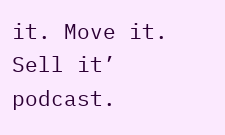it. Move it. Sell it’ podcast.